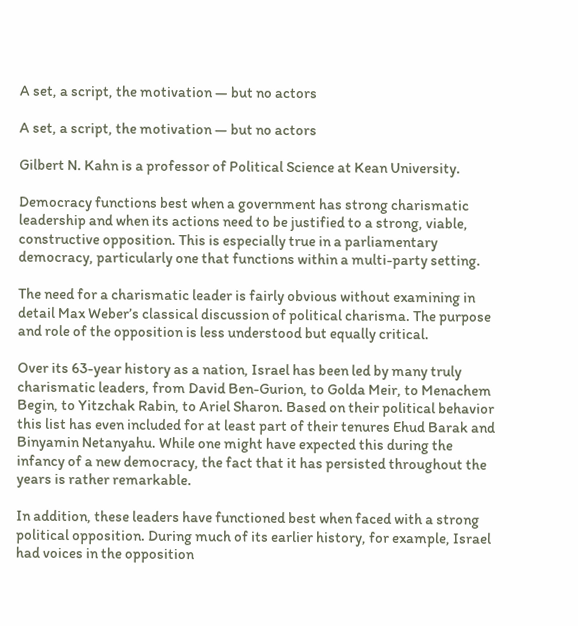A set, a script, the motivation — but no actors

A set, a script, the motivation — but no actors

Gilbert N. Kahn is a professor of Political Science at Kean University.

Democracy functions best when a government has strong charismatic leadership and when its actions need to be justified to a strong, viable, constructive opposition. This is especially true in a parliamentary democracy, particularly one that functions within a multi-party setting.

The need for a charismatic leader is fairly obvious without examining in detail Max Weber’s classical discussion of political charisma. The purpose and role of the opposition is less understood but equally critical.

Over its 63-year history as a nation, Israel has been led by many truly charismatic leaders, from David Ben-Gurion, to Golda Meir, to Menachem Begin, to Yitzchak Rabin, to Ariel Sharon. Based on their political behavior this list has even included for at least part of their tenures Ehud Barak and Binyamin Netanyahu. While one might have expected this during the infancy of a new democracy, the fact that it has persisted throughout the years is rather remarkable.

In addition, these leaders have functioned best when faced with a strong political opposition. During much of its earlier history, for example, Israel had voices in the opposition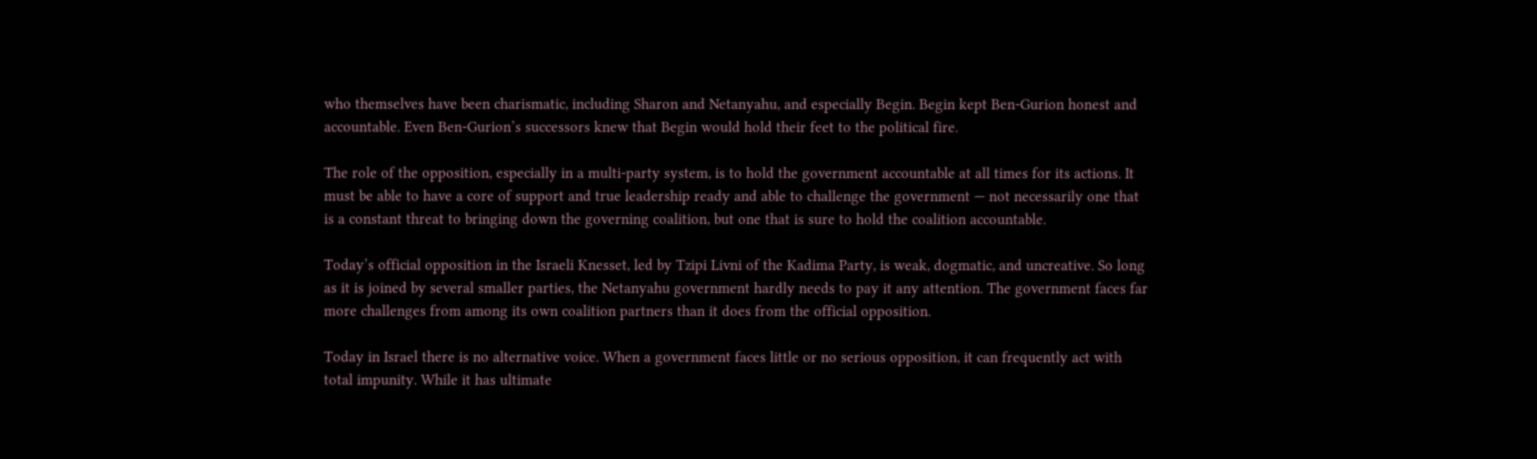who themselves have been charismatic, including Sharon and Netanyahu, and especially Begin. Begin kept Ben-Gurion honest and accountable. Even Ben-Gurion’s successors knew that Begin would hold their feet to the political fire.

The role of the opposition, especially in a multi-party system, is to hold the government accountable at all times for its actions. It must be able to have a core of support and true leadership ready and able to challenge the government — not necessarily one that is a constant threat to bringing down the governing coalition, but one that is sure to hold the coalition accountable.

Today’s official opposition in the Israeli Knesset, led by Tzipi Livni of the Kadima Party, is weak, dogmatic, and uncreative. So long as it is joined by several smaller parties, the Netanyahu government hardly needs to pay it any attention. The government faces far more challenges from among its own coalition partners than it does from the official opposition.

Today in Israel there is no alternative voice. When a government faces little or no serious opposition, it can frequently act with total impunity. While it has ultimate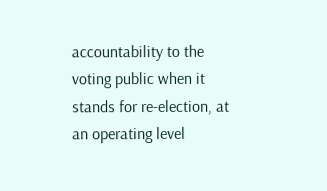accountability to the voting public when it stands for re-election, at an operating level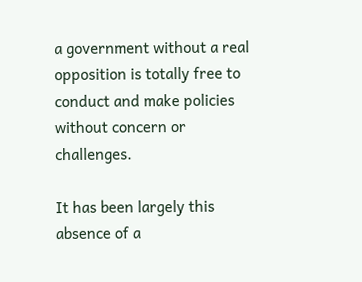a government without a real opposition is totally free to conduct and make policies without concern or challenges.

It has been largely this absence of a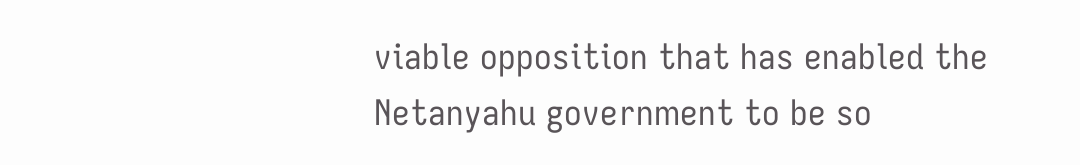viable opposition that has enabled the Netanyahu government to be so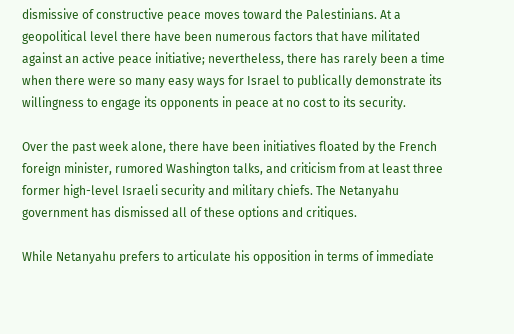dismissive of constructive peace moves toward the Palestinians. At a geopolitical level there have been numerous factors that have militated against an active peace initiative; nevertheless, there has rarely been a time when there were so many easy ways for Israel to publically demonstrate its willingness to engage its opponents in peace at no cost to its security.

Over the past week alone, there have been initiatives floated by the French foreign minister, rumored Washington talks, and criticism from at least three former high-level Israeli security and military chiefs. The Netanyahu government has dismissed all of these options and critiques.

While Netanyahu prefers to articulate his opposition in terms of immediate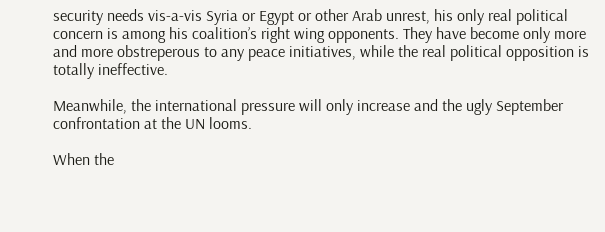security needs vis-a-vis Syria or Egypt or other Arab unrest, his only real political concern is among his coalition’s right wing opponents. They have become only more and more obstreperous to any peace initiatives, while the real political opposition is totally ineffective.

Meanwhile, the international pressure will only increase and the ugly September confrontation at the UN looms.

When the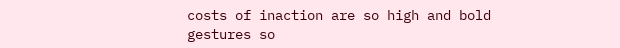costs of inaction are so high and bold gestures so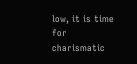low, it is time for charismatic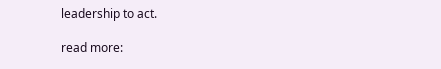leadership to act.

read more: